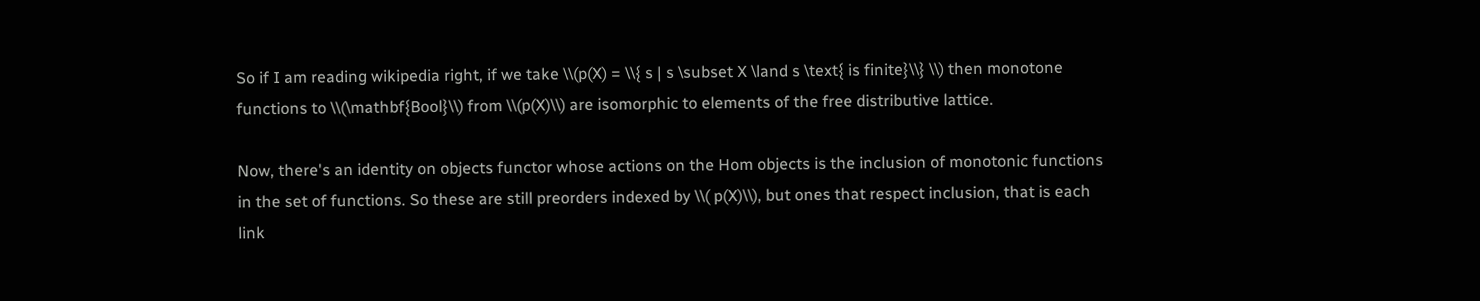So if I am reading wikipedia right, if we take \\(p(X) = \\{ s | s \subset X \land s \text{ is finite}\\} \\) then monotone functions to \\(\mathbf{Bool}\\) from \\(p(X)\\) are isomorphic to elements of the free distributive lattice.

Now, there's an identity on objects functor whose actions on the Hom objects is the inclusion of monotonic functions in the set of functions. So these are still preorders indexed by \\( p(X)\\), but ones that respect inclusion, that is each link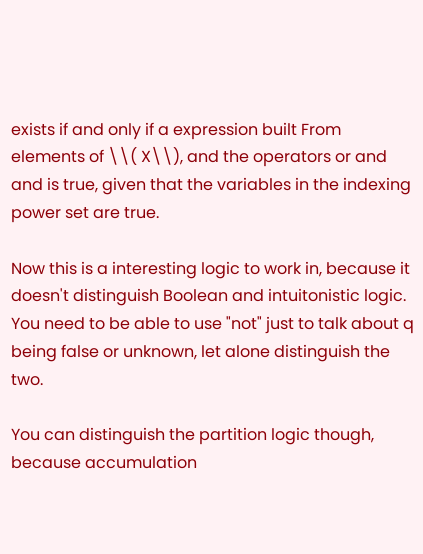exists if and only if a expression built From elements of \\( X\\), and the operators or and and is true, given that the variables in the indexing power set are true.

Now this is a interesting logic to work in, because it doesn't distinguish Boolean and intuitonistic logic. You need to be able to use "not" just to talk about q being false or unknown, let alone distinguish the two.

You can distinguish the partition logic though, because accumulation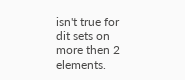isn't true for dit sets on more then 2 elements.